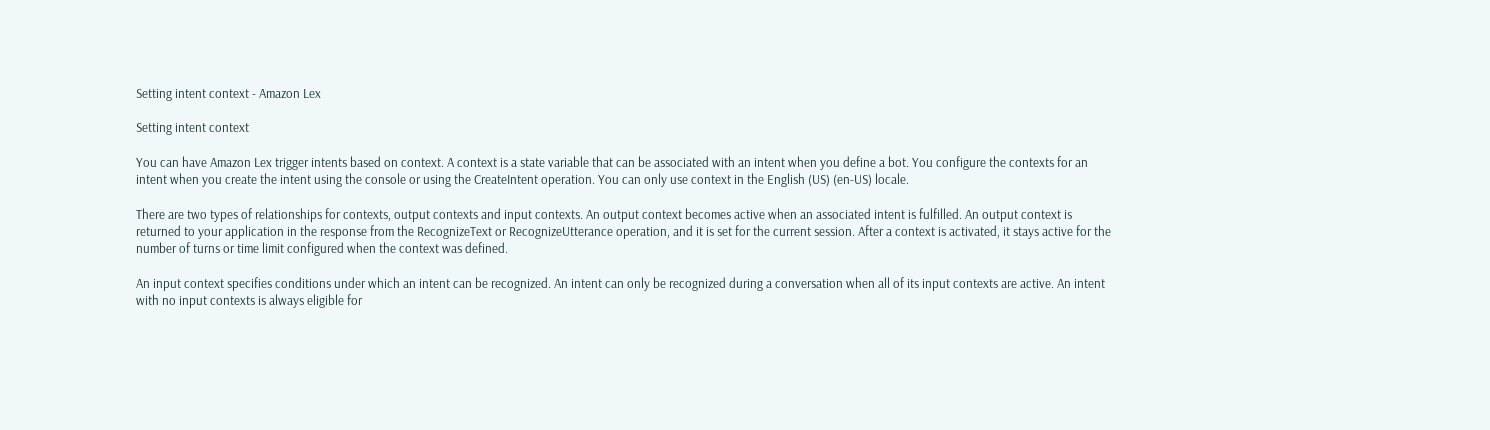Setting intent context - Amazon Lex

Setting intent context

You can have Amazon Lex trigger intents based on context. A context is a state variable that can be associated with an intent when you define a bot. You configure the contexts for an intent when you create the intent using the console or using the CreateIntent operation. You can only use context in the English (US) (en-US) locale.

There are two types of relationships for contexts, output contexts and input contexts. An output context becomes active when an associated intent is fulfilled. An output context is returned to your application in the response from the RecognizeText or RecognizeUtterance operation, and it is set for the current session. After a context is activated, it stays active for the number of turns or time limit configured when the context was defined.

An input context specifies conditions under which an intent can be recognized. An intent can only be recognized during a conversation when all of its input contexts are active. An intent with no input contexts is always eligible for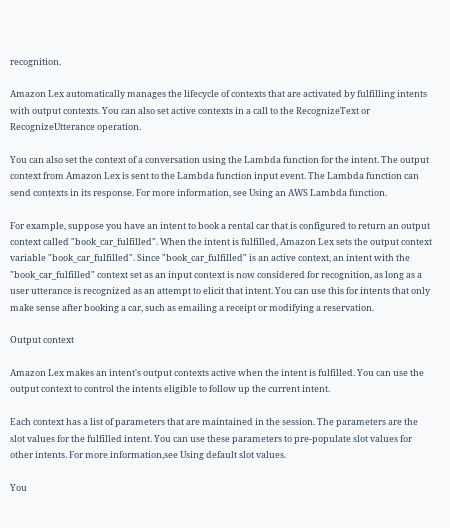recognition.

Amazon Lex automatically manages the lifecycle of contexts that are activated by fulfilling intents with output contexts. You can also set active contexts in a call to the RecognizeText or RecognizeUtterance operation.

You can also set the context of a conversation using the Lambda function for the intent. The output context from Amazon Lex is sent to the Lambda function input event. The Lambda function can send contexts in its response. For more information, see Using an AWS Lambda function.

For example, suppose you have an intent to book a rental car that is configured to return an output context called "book_car_fulfilled". When the intent is fulfilled, Amazon Lex sets the output context variable "book_car_fulfilled". Since "book_car_fulfilled" is an active context, an intent with the "book_car_fulfilled" context set as an input context is now considered for recognition, as long as a user utterance is recognized as an attempt to elicit that intent. You can use this for intents that only make sense after booking a car, such as emailing a receipt or modifying a reservation.

Output context

Amazon Lex makes an intent's output contexts active when the intent is fulfilled. You can use the output context to control the intents eligible to follow up the current intent.

Each context has a list of parameters that are maintained in the session. The parameters are the slot values for the fulfilled intent. You can use these parameters to pre-populate slot values for other intents. For more information,see Using default slot values.

You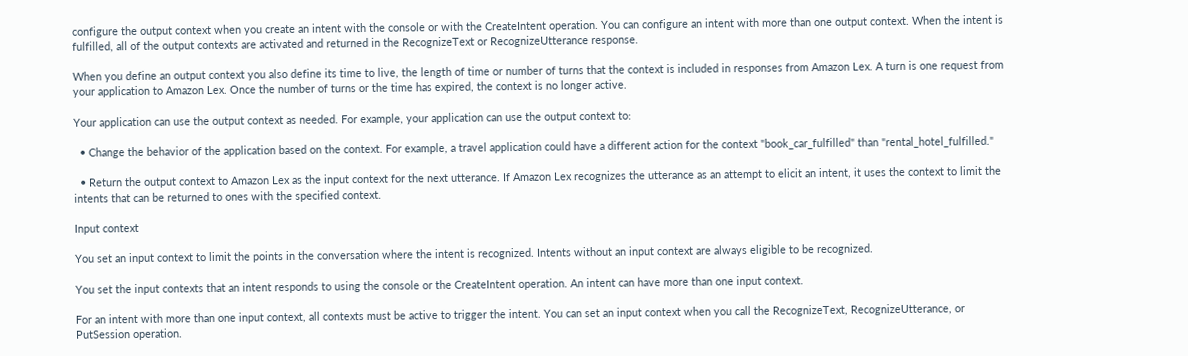configure the output context when you create an intent with the console or with the CreateIntent operation. You can configure an intent with more than one output context. When the intent is fulfilled, all of the output contexts are activated and returned in the RecognizeText or RecognizeUtterance response.

When you define an output context you also define its time to live, the length of time or number of turns that the context is included in responses from Amazon Lex. A turn is one request from your application to Amazon Lex. Once the number of turns or the time has expired, the context is no longer active.

Your application can use the output context as needed. For example, your application can use the output context to:

  • Change the behavior of the application based on the context. For example, a travel application could have a different action for the context "book_car_fulfilled" than "rental_hotel_fulfilled."

  • Return the output context to Amazon Lex as the input context for the next utterance. If Amazon Lex recognizes the utterance as an attempt to elicit an intent, it uses the context to limit the intents that can be returned to ones with the specified context.

Input context

You set an input context to limit the points in the conversation where the intent is recognized. Intents without an input context are always eligible to be recognized.

You set the input contexts that an intent responds to using the console or the CreateIntent operation. An intent can have more than one input context.

For an intent with more than one input context, all contexts must be active to trigger the intent. You can set an input context when you call the RecognizeText, RecognizeUtterance, or PutSession operation.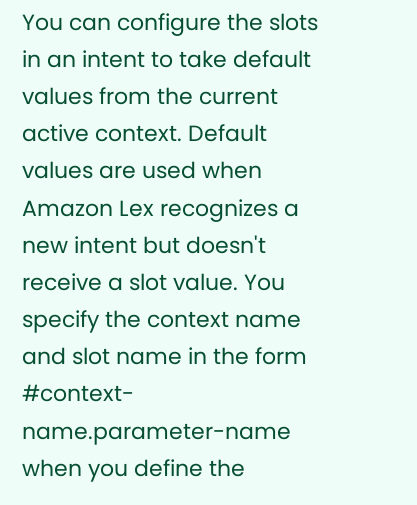You can configure the slots in an intent to take default values from the current active context. Default values are used when Amazon Lex recognizes a new intent but doesn't receive a slot value. You specify the context name and slot name in the form #context-name.parameter-name when you define the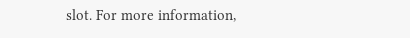slot. For more information,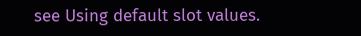see Using default slot values.